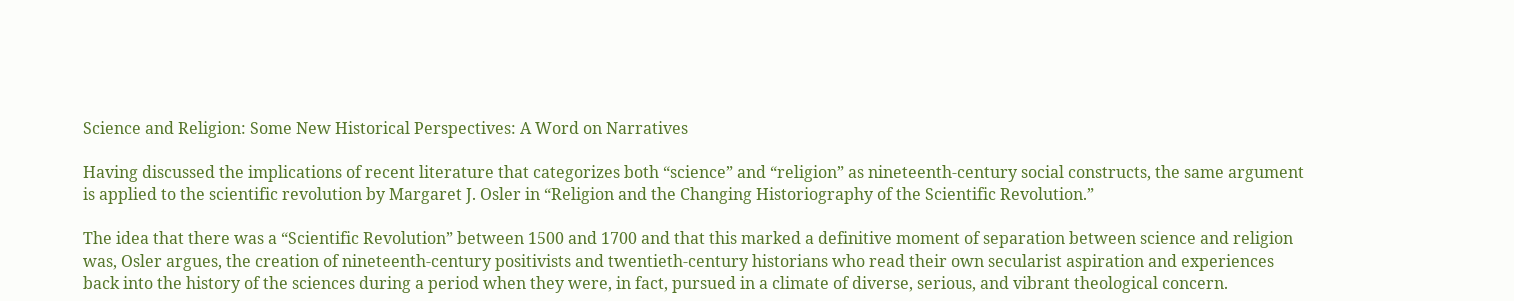Science and Religion: Some New Historical Perspectives: A Word on Narratives

Having discussed the implications of recent literature that categorizes both “science” and “religion” as nineteenth-century social constructs, the same argument is applied to the scientific revolution by Margaret J. Osler in “Religion and the Changing Historiography of the Scientific Revolution.”

The idea that there was a “Scientific Revolution” between 1500 and 1700 and that this marked a definitive moment of separation between science and religion was, Osler argues, the creation of nineteenth-century positivists and twentieth-century historians who read their own secularist aspiration and experiences back into the history of the sciences during a period when they were, in fact, pursued in a climate of diverse, serious, and vibrant theological concern.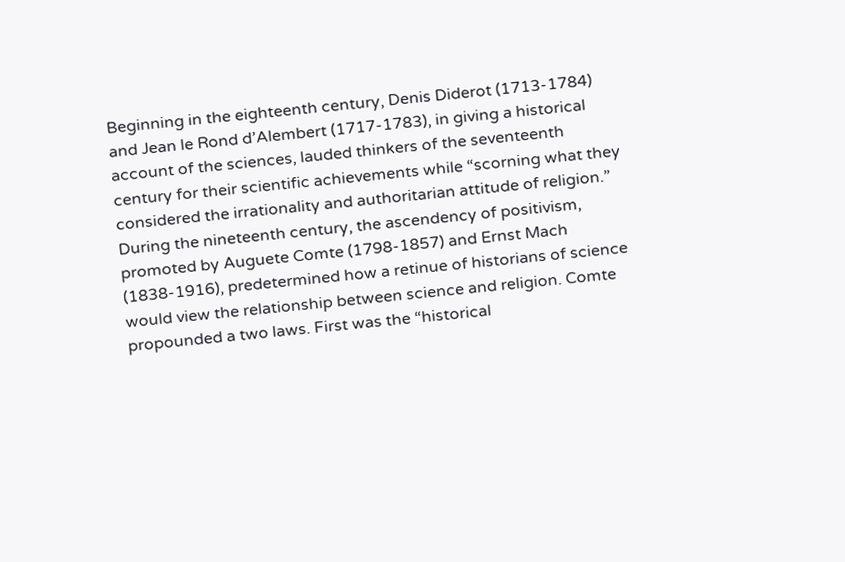Beginning in the eighteenth century, Denis Diderot (1713-1784) and Jean le Rond d’Alembert (1717-1783), in giving a historical account of the sciences, lauded thinkers of the seventeenth century for their scientific achievements while “scorning what they considered the irrationality and authoritarian attitude of religion.” During the nineteenth century, the ascendency of positivism, promoted by Auguete Comte (1798-1857) and Ernst Mach (1838-1916), predetermined how a retinue of historians of science would view the relationship between science and religion. Comte propounded a two laws. First was the “historical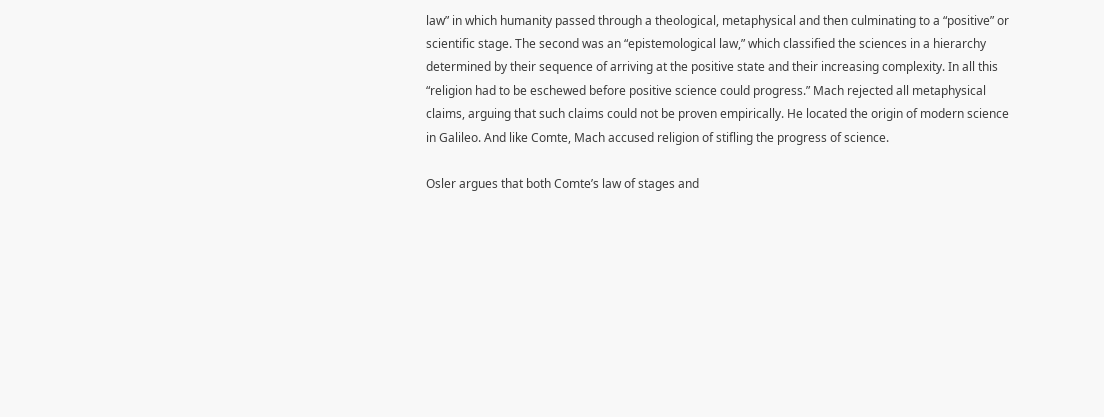law” in which humanity passed through a theological, metaphysical and then culminating to a “positive” or scientific stage. The second was an “epistemological law,” which classified the sciences in a hierarchy determined by their sequence of arriving at the positive state and their increasing complexity. In all this “religion had to be eschewed before positive science could progress.” Mach rejected all metaphysical claims, arguing that such claims could not be proven empirically. He located the origin of modern science in Galileo. And like Comte, Mach accused religion of stifling the progress of science.

Osler argues that both Comte’s law of stages and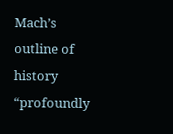Mach’s outline of history “profoundly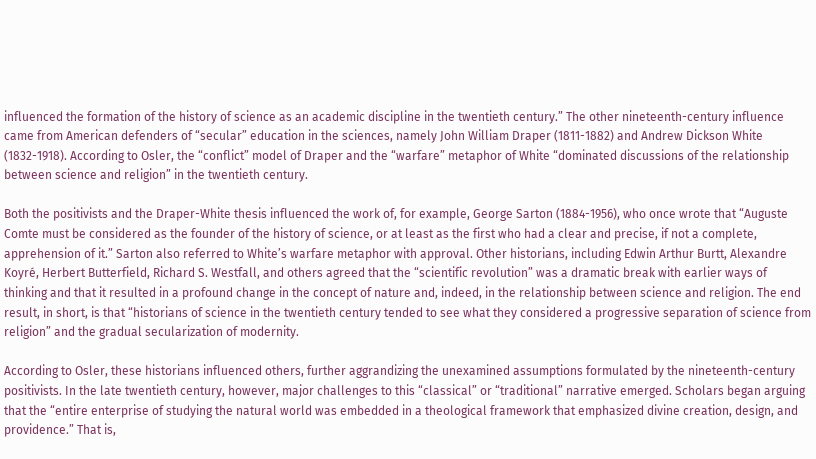influenced the formation of the history of science as an academic discipline in the twentieth century.” The other nineteenth-century influence came from American defenders of “secular” education in the sciences, namely John William Draper (1811-1882) and Andrew Dickson White (1832-1918). According to Osler, the “conflict” model of Draper and the “warfare” metaphor of White “dominated discussions of the relationship between science and religion” in the twentieth century.

Both the positivists and the Draper-White thesis influenced the work of, for example, George Sarton (1884-1956), who once wrote that “Auguste Comte must be considered as the founder of the history of science, or at least as the first who had a clear and precise, if not a complete, apprehension of it.” Sarton also referred to White’s warfare metaphor with approval. Other historians, including Edwin Arthur Burtt, Alexandre Koyré, Herbert Butterfield, Richard S. Westfall, and others agreed that the “scientific revolution” was a dramatic break with earlier ways of thinking and that it resulted in a profound change in the concept of nature and, indeed, in the relationship between science and religion. The end result, in short, is that “historians of science in the twentieth century tended to see what they considered a progressive separation of science from religion” and the gradual secularization of modernity.

According to Osler, these historians influenced others, further aggrandizing the unexamined assumptions formulated by the nineteenth-century positivists. In the late twentieth century, however, major challenges to this “classical” or “traditional” narrative emerged. Scholars began arguing that the “entire enterprise of studying the natural world was embedded in a theological framework that emphasized divine creation, design, and providence.” That is,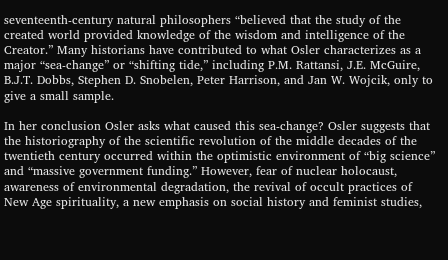seventeenth-century natural philosophers “believed that the study of the created world provided knowledge of the wisdom and intelligence of the Creator.” Many historians have contributed to what Osler characterizes as a major “sea-change” or “shifting tide,” including P.M. Rattansi, J.E. McGuire, B.J.T. Dobbs, Stephen D. Snobelen, Peter Harrison, and Jan W. Wojcik, only to give a small sample.

In her conclusion Osler asks what caused this sea-change? Osler suggests that the historiography of the scientific revolution of the middle decades of the twentieth century occurred within the optimistic environment of “big science” and “massive government funding.” However, fear of nuclear holocaust, awareness of environmental degradation, the revival of occult practices of New Age spirituality, a new emphasis on social history and feminist studies,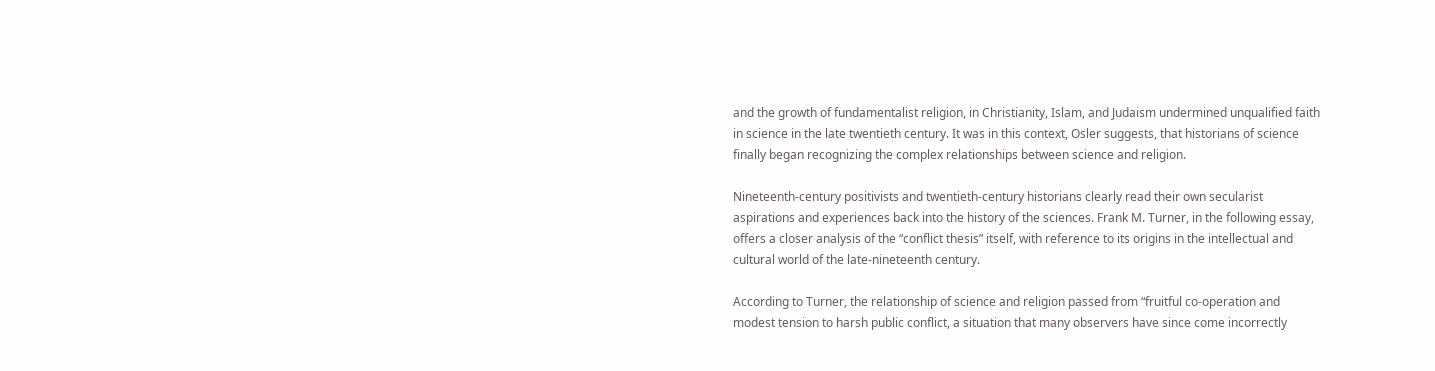and the growth of fundamentalist religion, in Christianity, Islam, and Judaism undermined unqualified faith in science in the late twentieth century. It was in this context, Osler suggests, that historians of science finally began recognizing the complex relationships between science and religion.

Nineteenth-century positivists and twentieth-century historians clearly read their own secularist aspirations and experiences back into the history of the sciences. Frank M. Turner, in the following essay, offers a closer analysis of the “conflict thesis” itself, with reference to its origins in the intellectual and cultural world of the late-nineteenth century.

According to Turner, the relationship of science and religion passed from “fruitful co-operation and modest tension to harsh public conflict, a situation that many observers have since come incorrectly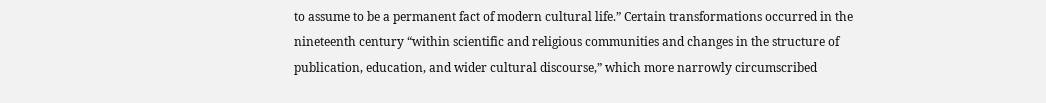to assume to be a permanent fact of modern cultural life.” Certain transformations occurred in the nineteenth century “within scientific and religious communities and changes in the structure of publication, education, and wider cultural discourse,” which more narrowly circumscribed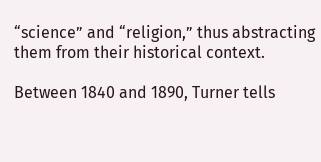“science” and “religion,” thus abstracting them from their historical context.

Between 1840 and 1890, Turner tells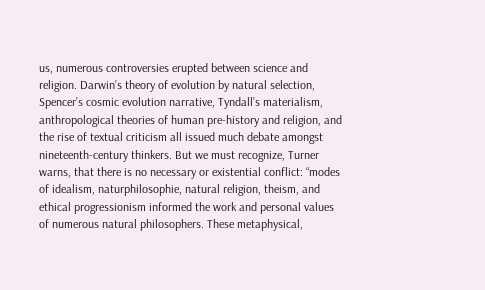us, numerous controversies erupted between science and religion. Darwin’s theory of evolution by natural selection, Spencer’s cosmic evolution narrative, Tyndall’s materialism, anthropological theories of human pre-history and religion, and the rise of textual criticism all issued much debate amongst nineteenth-century thinkers. But we must recognize, Turner warns, that there is no necessary or existential conflict: “modes of idealism, naturphilosophie, natural religion, theism, and ethical progressionism informed the work and personal values of numerous natural philosophers. These metaphysical,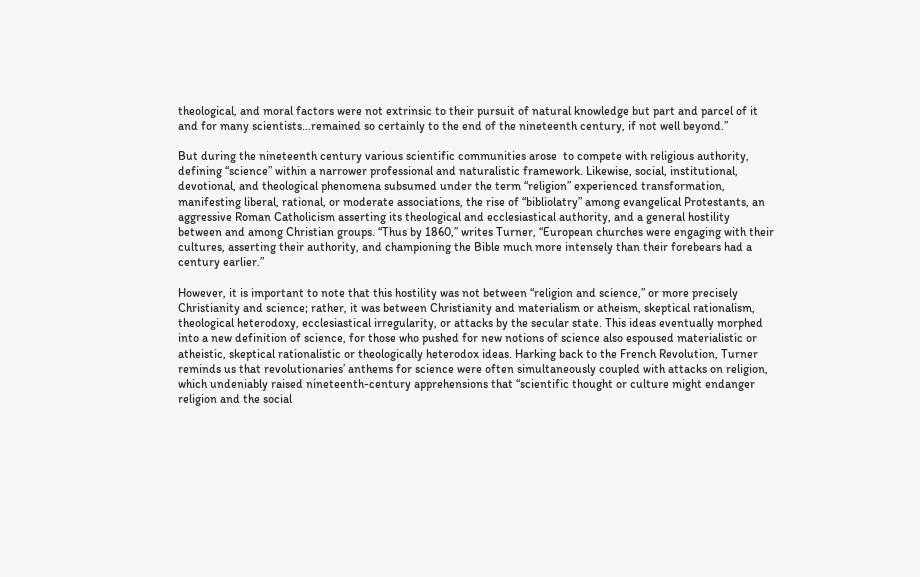theological, and moral factors were not extrinsic to their pursuit of natural knowledge but part and parcel of it and for many scientists…remained so certainly to the end of the nineteenth century, if not well beyond.”

But during the nineteenth century various scientific communities arose  to compete with religious authority, defining “science” within a narrower professional and naturalistic framework. Likewise, social, institutional, devotional, and theological phenomena subsumed under the term “religion” experienced transformation, manifesting liberal, rational, or moderate associations, the rise of “bibliolatry” among evangelical Protestants, an aggressive Roman Catholicism asserting its theological and ecclesiastical authority, and a general hostility between and among Christian groups. “Thus by 1860,” writes Turner, “European churches were engaging with their cultures, asserting their authority, and championing the Bible much more intensely than their forebears had a century earlier.”

However, it is important to note that this hostility was not between “religion and science,” or more precisely Christianity and science; rather, it was between Christianity and materialism or atheism, skeptical rationalism, theological heterodoxy, ecclesiastical irregularity, or attacks by the secular state. This ideas eventually morphed into a new definition of science, for those who pushed for new notions of science also espoused materialistic or atheistic, skeptical rationalistic or theologically heterodox ideas. Harking back to the French Revolution, Turner reminds us that revolutionaries’ anthems for science were often simultaneously coupled with attacks on religion, which undeniably raised nineteenth-century apprehensions that “scientific thought or culture might endanger religion and the social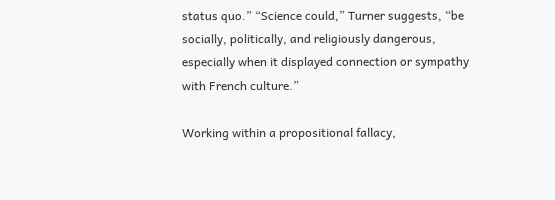status quo.” “Science could,” Turner suggests, “be socially, politically, and religiously dangerous, especially when it displayed connection or sympathy with French culture.”

Working within a propositional fallacy,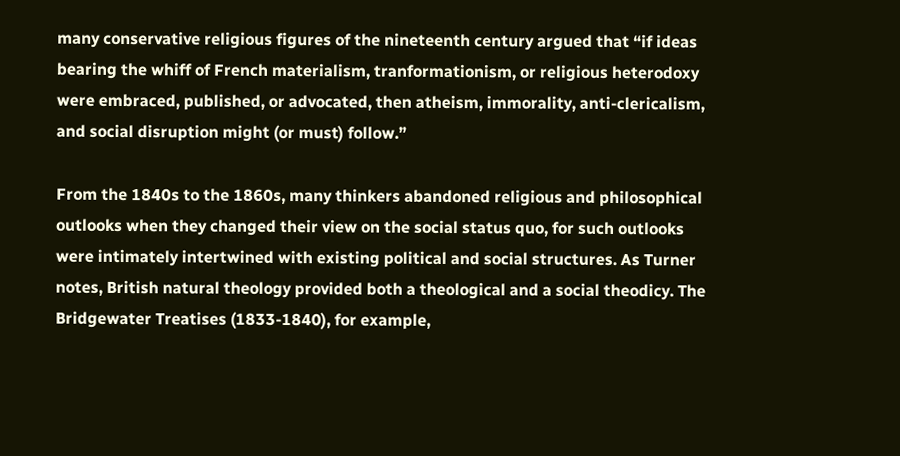many conservative religious figures of the nineteenth century argued that “if ideas bearing the whiff of French materialism, tranformationism, or religious heterodoxy were embraced, published, or advocated, then atheism, immorality, anti-clericalism, and social disruption might (or must) follow.”

From the 1840s to the 1860s, many thinkers abandoned religious and philosophical outlooks when they changed their view on the social status quo, for such outlooks were intimately intertwined with existing political and social structures. As Turner notes, British natural theology provided both a theological and a social theodicy. The Bridgewater Treatises (1833-1840), for example,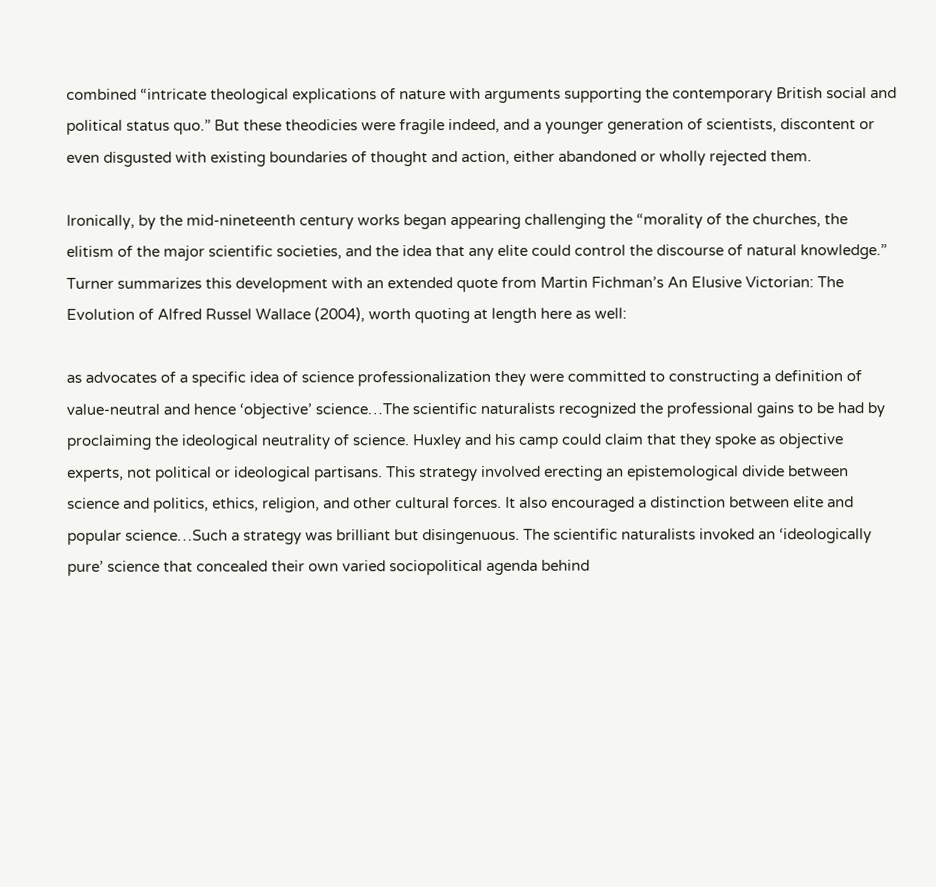combined “intricate theological explications of nature with arguments supporting the contemporary British social and political status quo.” But these theodicies were fragile indeed, and a younger generation of scientists, discontent or even disgusted with existing boundaries of thought and action, either abandoned or wholly rejected them.

Ironically, by the mid-nineteenth century works began appearing challenging the “morality of the churches, the elitism of the major scientific societies, and the idea that any elite could control the discourse of natural knowledge.” Turner summarizes this development with an extended quote from Martin Fichman’s An Elusive Victorian: The Evolution of Alfred Russel Wallace (2004), worth quoting at length here as well:

as advocates of a specific idea of science professionalization they were committed to constructing a definition of value-neutral and hence ‘objective’ science…The scientific naturalists recognized the professional gains to be had by proclaiming the ideological neutrality of science. Huxley and his camp could claim that they spoke as objective experts, not political or ideological partisans. This strategy involved erecting an epistemological divide between science and politics, ethics, religion, and other cultural forces. It also encouraged a distinction between elite and popular science…Such a strategy was brilliant but disingenuous. The scientific naturalists invoked an ‘ideologically pure’ science that concealed their own varied sociopolitical agenda behind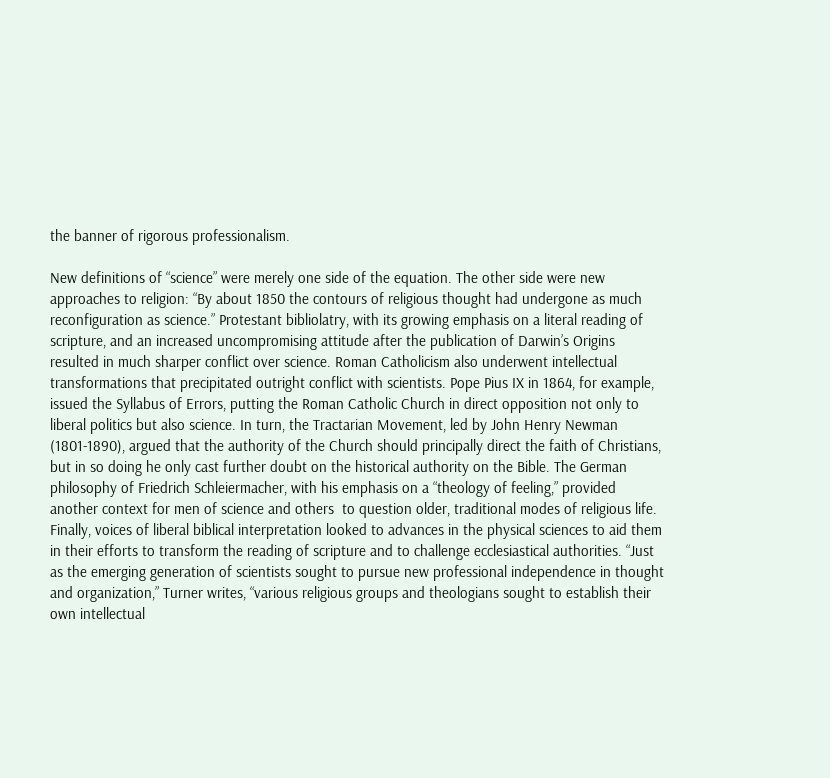the banner of rigorous professionalism.

New definitions of “science” were merely one side of the equation. The other side were new approaches to religion: “By about 1850 the contours of religious thought had undergone as much reconfiguration as science.” Protestant bibliolatry, with its growing emphasis on a literal reading of scripture, and an increased uncompromising attitude after the publication of Darwin’s Origins resulted in much sharper conflict over science. Roman Catholicism also underwent intellectual transformations that precipitated outright conflict with scientists. Pope Pius IX in 1864, for example, issued the Syllabus of Errors, putting the Roman Catholic Church in direct opposition not only to liberal politics but also science. In turn, the Tractarian Movement, led by John Henry Newman (1801-1890), argued that the authority of the Church should principally direct the faith of Christians, but in so doing he only cast further doubt on the historical authority on the Bible. The German philosophy of Friedrich Schleiermacher, with his emphasis on a “theology of feeling,” provided another context for men of science and others  to question older, traditional modes of religious life. Finally, voices of liberal biblical interpretation looked to advances in the physical sciences to aid them in their efforts to transform the reading of scripture and to challenge ecclesiastical authorities. “Just as the emerging generation of scientists sought to pursue new professional independence in thought and organization,” Turner writes, “various religious groups and theologians sought to establish their own intellectual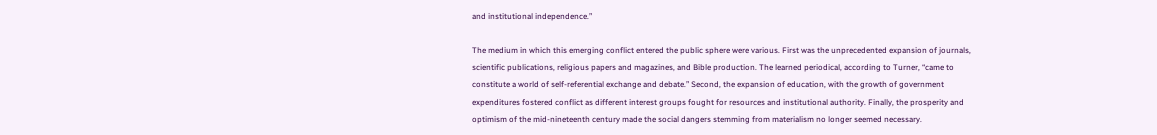and institutional independence.”

The medium in which this emerging conflict entered the public sphere were various. First was the unprecedented expansion of journals, scientific publications, religious papers and magazines, and Bible production. The learned periodical, according to Turner, “came to constitute a world of self-referential exchange and debate.” Second, the expansion of education, with the growth of government expenditures fostered conflict as different interest groups fought for resources and institutional authority. Finally, the prosperity and optimism of the mid-nineteenth century made the social dangers stemming from materialism no longer seemed necessary.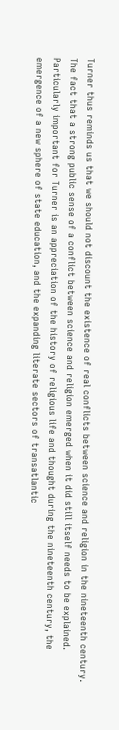Turner thus reminds us that we should not discount the existence of real conflicts between science and religion in the nineteenth century. The fact that a strong public sense of a conflict between science and religion emerged when it did still itself needs to be explained. Particularly important for Turner is an appreciation of the history of religious life and thought during the nineteenth century, the emergence of a new sphere of state education, and the expanding literate sectors of transatlantic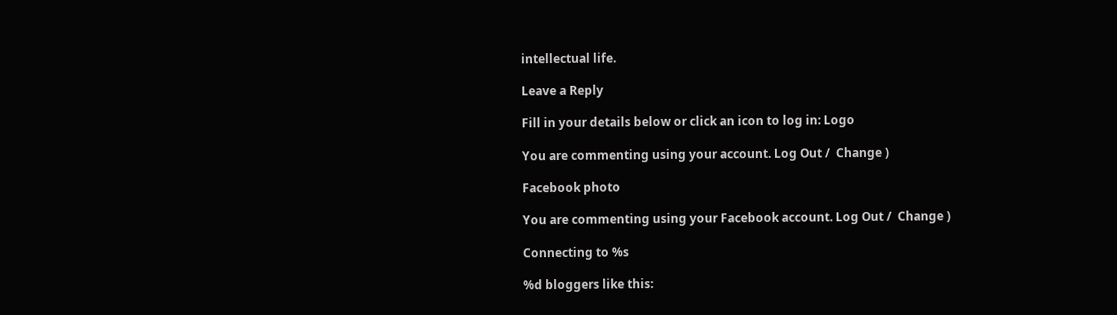intellectual life.

Leave a Reply

Fill in your details below or click an icon to log in: Logo

You are commenting using your account. Log Out /  Change )

Facebook photo

You are commenting using your Facebook account. Log Out /  Change )

Connecting to %s

%d bloggers like this: